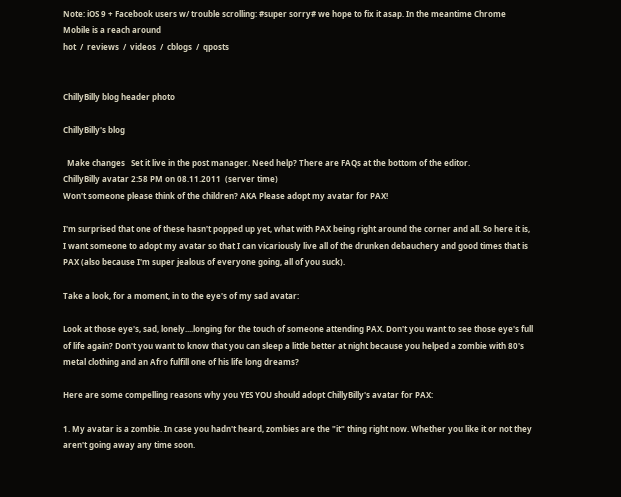Note: iOS 9 + Facebook users w/ trouble scrolling: #super sorry# we hope to fix it asap. In the meantime Chrome Mobile is a reach around
hot  /  reviews  /  videos  /  cblogs  /  qposts


ChillyBilly blog header photo

ChillyBilly's blog

  Make changes   Set it live in the post manager. Need help? There are FAQs at the bottom of the editor.
ChillyBilly avatar 2:58 PM on 08.11.2011  (server time)
Won't someone please think of the children? AKA Please adopt my avatar for PAX!

I'm surprised that one of these hasn't popped up yet, what with PAX being right around the corner and all. So here it is, I want someone to adopt my avatar so that I can vicariously live all of the drunken debauchery and good times that is PAX (also because I'm super jealous of everyone going, all of you suck).

Take a look, for a moment, in to the eye's of my sad avatar:

Look at those eye's, sad, lonely....longing for the touch of someone attending PAX. Don't you want to see those eye's full of life again? Don't you want to know that you can sleep a little better at night because you helped a zombie with 80's metal clothing and an Afro fulfill one of his life long dreams?

Here are some compelling reasons why you YES YOU should adopt ChillyBilly's avatar for PAX:

1. My avatar is a zombie. In case you hadn't heard, zombies are the "it" thing right now. Whether you like it or not they aren't going away any time soon.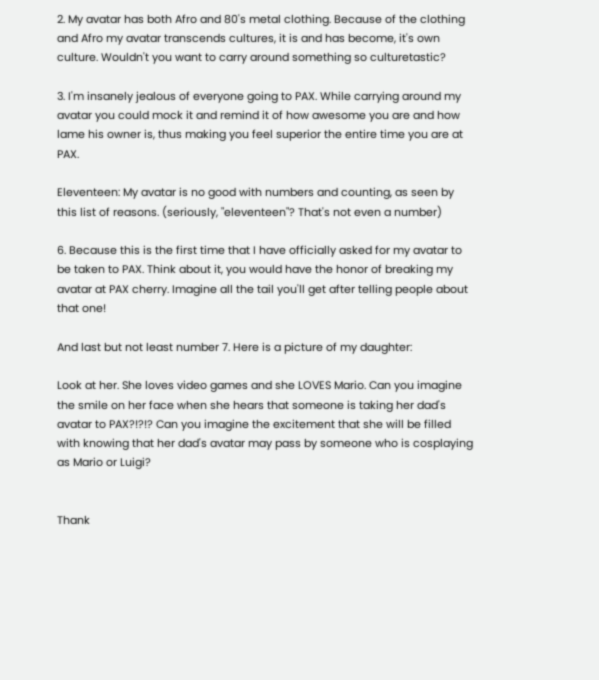2. My avatar has both Afro and 80's metal clothing. Because of the clothing and Afro my avatar transcends cultures, it is and has become, it's own culture. Wouldn't you want to carry around something so culturetastic?

3. I'm insanely jealous of everyone going to PAX. While carrying around my avatar you could mock it and remind it of how awesome you are and how lame his owner is, thus making you feel superior the entire time you are at PAX.

Eleventeen: My avatar is no good with numbers and counting, as seen by this list of reasons. (seriously, "eleventeen"? That's not even a number)

6. Because this is the first time that I have officially asked for my avatar to be taken to PAX. Think about it, you would have the honor of breaking my avatar at PAX cherry. Imagine all the tail you'll get after telling people about that one!

And last but not least number 7. Here is a picture of my daughter:

Look at her. She loves video games and she LOVES Mario. Can you imagine the smile on her face when she hears that someone is taking her dad's avatar to PAX?!?!? Can you imagine the excitement that she will be filled with knowing that her dad's avatar may pass by someone who is cosplaying as Mario or Luigi?


Thank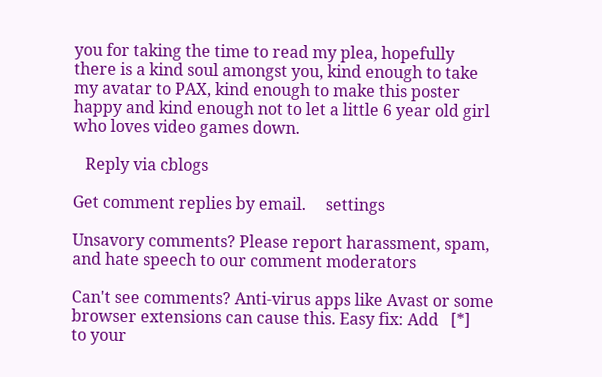you for taking the time to read my plea, hopefully there is a kind soul amongst you, kind enough to take my avatar to PAX, kind enough to make this poster happy and kind enough not to let a little 6 year old girl who loves video games down.

   Reply via cblogs

Get comment replies by email.     settings

Unsavory comments? Please report harassment, spam, and hate speech to our comment moderators

Can't see comments? Anti-virus apps like Avast or some browser extensions can cause this. Easy fix: Add   [*]   to your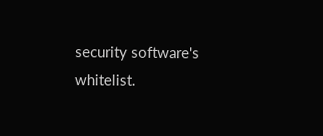security software's whitelist.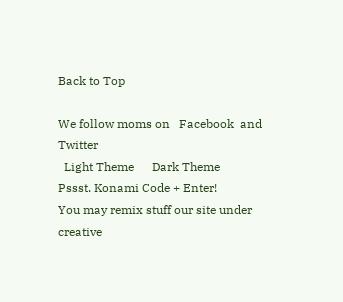Back to Top

We follow moms on   Facebook  and   Twitter
  Light Theme      Dark Theme
Pssst. Konami Code + Enter!
You may remix stuff our site under creative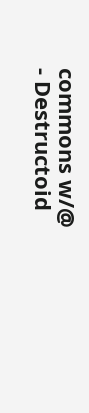commons w/@
- Destructoid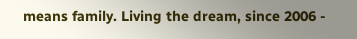means family. Living the dream, since 2006 -